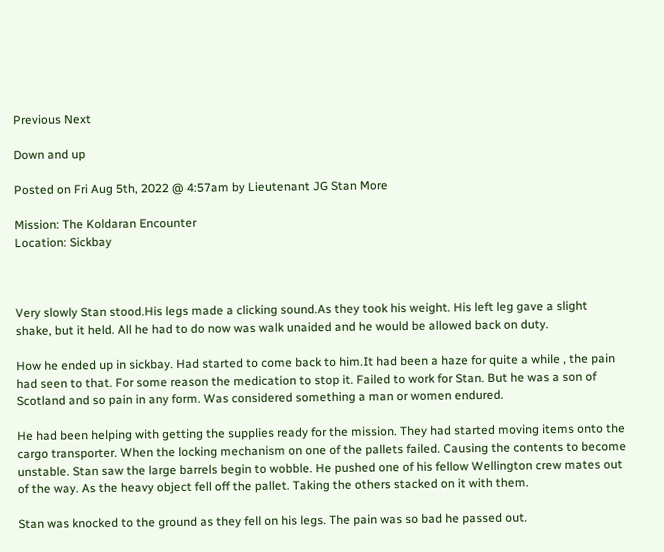Previous Next

Down and up

Posted on Fri Aug 5th, 2022 @ 4:57am by Lieutenant JG Stan More

Mission: The Koldaran Encounter
Location: Sickbay



Very slowly Stan stood.His legs made a clicking sound.As they took his weight. His left leg gave a slight shake, but it held. All he had to do now was walk unaided and he would be allowed back on duty.

How he ended up in sickbay. Had started to come back to him.It had been a haze for quite a while , the pain had seen to that. For some reason the medication to stop it. Failed to work for Stan. But he was a son of Scotland and so pain in any form. Was considered something a man or women endured.

He had been helping with getting the supplies ready for the mission. They had started moving items onto the cargo transporter. When the locking mechanism on one of the pallets failed. Causing the contents to become unstable. Stan saw the large barrels begin to wobble. He pushed one of his fellow Wellington crew mates out of the way. As the heavy object fell off the pallet. Taking the others stacked on it with them.

Stan was knocked to the ground as they fell on his legs. The pain was so bad he passed out.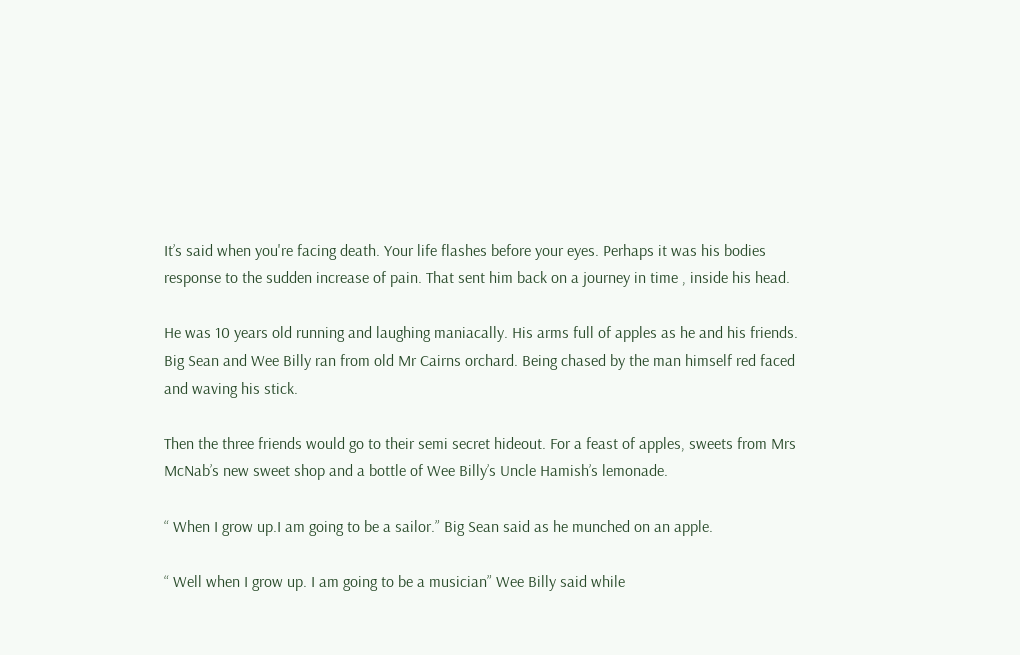It’s said when you're facing death. Your life flashes before your eyes. Perhaps it was his bodies response to the sudden increase of pain. That sent him back on a journey in time , inside his head.

He was 10 years old running and laughing maniacally. His arms full of apples as he and his friends. Big Sean and Wee Billy ran from old Mr Cairns orchard. Being chased by the man himself red faced and waving his stick.

Then the three friends would go to their semi secret hideout. For a feast of apples, sweets from Mrs McNab’s new sweet shop and a bottle of Wee Billy’s Uncle Hamish’s lemonade.

“ When I grow up.I am going to be a sailor.” Big Sean said as he munched on an apple.

“ Well when I grow up. I am going to be a musician” Wee Billy said while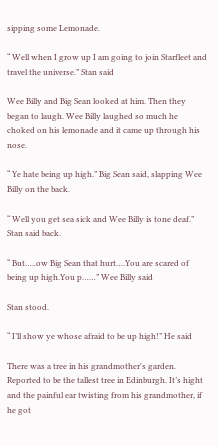sipping some Lemonade.

“ Well when I grow up I am going to join Starfleet and travel the universe.” Stan said

Wee Billy and Big Sean looked at him. Then they began to laugh. Wee Billy laughed so much he choked on his lemonade and it came up through his nose.

“ Ye hate being up high.” Big Sean said, slapping Wee Billy on the back.

“ Well you get sea sick and Wee Billy is tone deaf.” Stan said back.

“ But…..ow Big Sean that hurt….You are scared of being up high.You p……” Wee Billy said

Stan stood.

“ I’ll show ye whose afraid to be up high!” He said

There was a tree in his grandmother's garden. Reported to be the tallest tree in Edinburgh. It’s hight and the painful ear twisting from his grandmother, if he got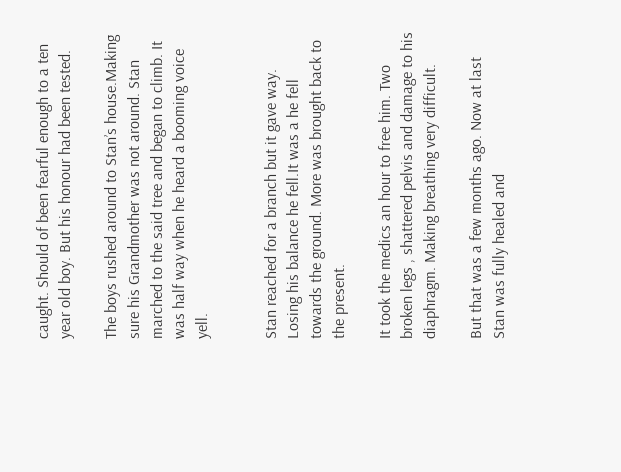caught. Should of been fearful enough to a ten year old boy. But his honour had been tested.

The boys rushed around to Stan’s house.Making sure his Grandmother was not around. Stan marched to the said tree and began to climb. It was half way when he heard a booming voice yell.


Stan reached for a branch but it gave way. Losing his balance he fell.It was a he fell towards the ground. More was brought back to the present.

It took the medics an hour to free him. Two broken legs , shattered pelvis and damage to his diaphragm. Making breathing very difficult.

But that was a few months ago. Now at last Stan was fully healed and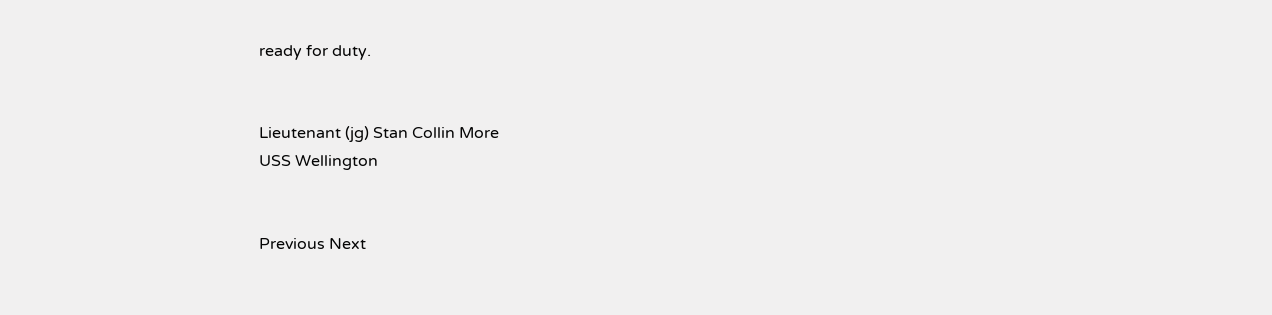ready for duty.


Lieutenant (jg) Stan Collin More
USS Wellington


Previous Next